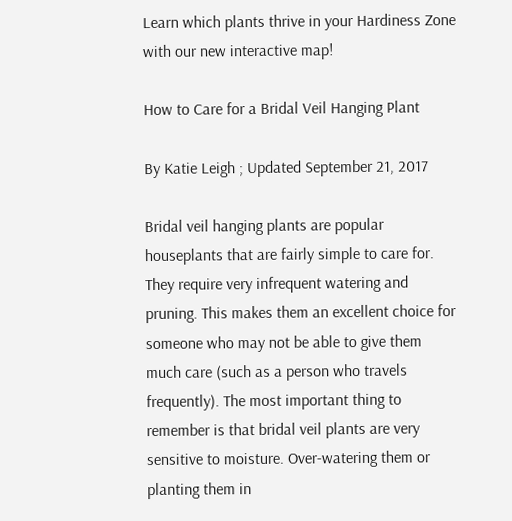Learn which plants thrive in your Hardiness Zone with our new interactive map!

How to Care for a Bridal Veil Hanging Plant

By Katie Leigh ; Updated September 21, 2017

Bridal veil hanging plants are popular houseplants that are fairly simple to care for. They require very infrequent watering and pruning. This makes them an excellent choice for someone who may not be able to give them much care (such as a person who travels frequently). The most important thing to remember is that bridal veil plants are very sensitive to moisture. Over-watering them or planting them in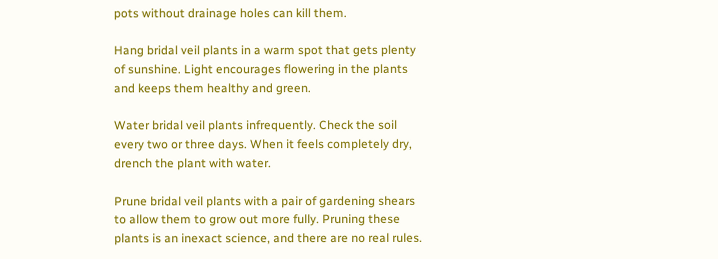pots without drainage holes can kill them.

Hang bridal veil plants in a warm spot that gets plenty of sunshine. Light encourages flowering in the plants and keeps them healthy and green.

Water bridal veil plants infrequently. Check the soil every two or three days. When it feels completely dry, drench the plant with water.

Prune bridal veil plants with a pair of gardening shears to allow them to grow out more fully. Pruning these plants is an inexact science, and there are no real rules.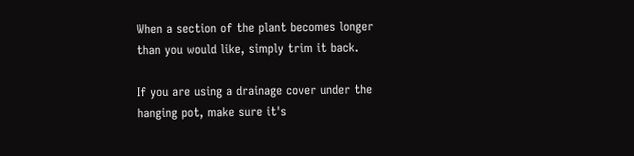When a section of the plant becomes longer than you would like, simply trim it back.

If you are using a drainage cover under the hanging pot, make sure it's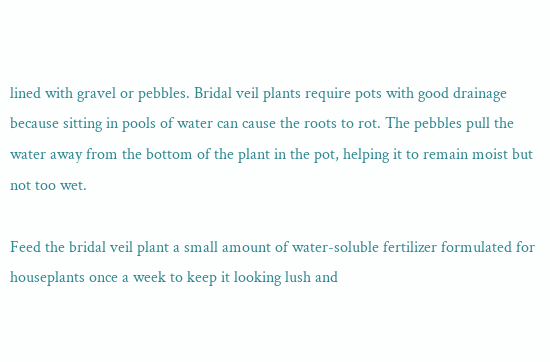lined with gravel or pebbles. Bridal veil plants require pots with good drainage because sitting in pools of water can cause the roots to rot. The pebbles pull the water away from the bottom of the plant in the pot, helping it to remain moist but not too wet.

Feed the bridal veil plant a small amount of water-soluble fertilizer formulated for houseplants once a week to keep it looking lush and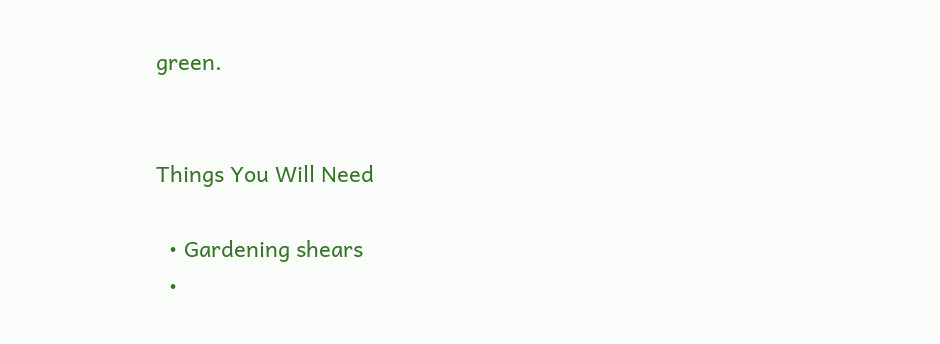green.


Things You Will Need

  • Gardening shears
  •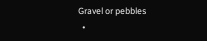Gravel or pebbles
  •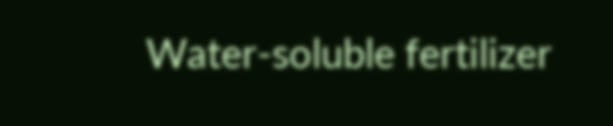Water-soluble fertilizer